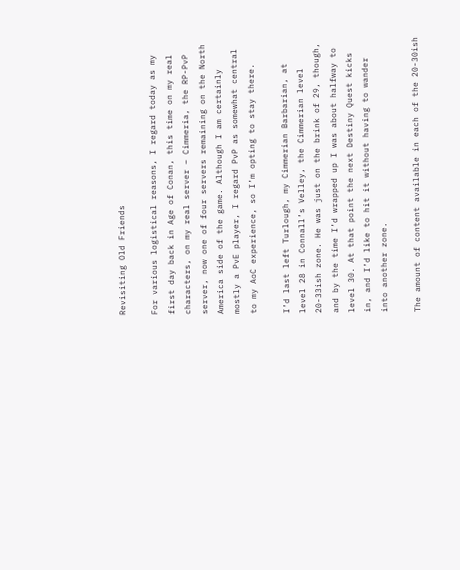Revisiting Old Friends

For various logistical reasons, I regard today as my first day back in Age of Conan, this time on my real characters, on my real server – Cimmeria, the RP-PvP server, now one of four servers remaining on the North America side of the game. Although I am certainly mostly a PvE player, I regard PvP as somewhat central to my AoC experience, so I’m opting to stay there.

I’d last left Turlough, my Cimmerian Barbarian, at level 28 in Connall’s Velley, the Cimmerian level 20-33ish zone. He was just on the brink of 29, though, and by the time I’d wrapped up I was about halfway to level 30. At that point the next Destiny Quest kicks in, and I’d like to hit it without having to wander into another zone.

The amount of content available in each of the 20-30ish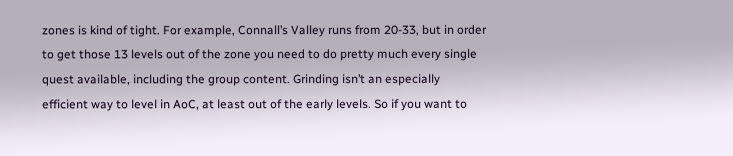zones is kind of tight. For example, Connall’s Valley runs from 20-33, but in order to get those 13 levels out of the zone you need to do pretty much every single quest available, including the group content. Grinding isn’t an especially efficient way to level in AoC, at least out of the early levels. So if you want to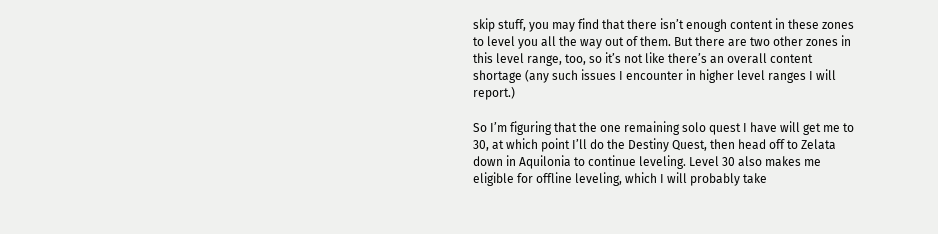skip stuff, you may find that there isn’t enough content in these zones to level you all the way out of them. But there are two other zones in this level range, too, so it’s not like there’s an overall content shortage (any such issues I encounter in higher level ranges I will report.)

So I’m figuring that the one remaining solo quest I have will get me to 30, at which point I’ll do the Destiny Quest, then head off to Zelata down in Aquilonia to continue leveling. Level 30 also makes me eligible for offline leveling, which I will probably take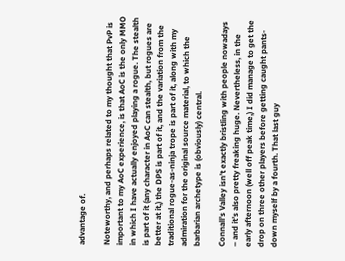advantage of.

Noteworthy, and perhaps related to my thought that PvP is important to my AoC experience, is that AoC is the only MMO in which I have actually enjoyed playing a rogue. The stealth is part of it (any character in AoC can stealth, but rogues are better at it,) the DPS is part of it, and the variation from the traditional rogue-as-ninja trope is part of it, along with my admiration for the original source material, to which the barbarian archetype is (obviously) central.

Connall’s Valley isn’t exactly bristling with people nowadays – and it’s also pretty freaking huge. Nevertheless, in the early afternoon (well off peak time,) I did manage to get the drop on three other players before getting caught pants-down myself by a fourth. That last guy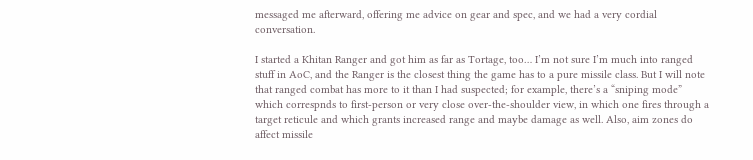messaged me afterward, offering me advice on gear and spec, and we had a very cordial conversation.

I started a Khitan Ranger and got him as far as Tortage, too… I’m not sure I’m much into ranged stuff in AoC, and the Ranger is the closest thing the game has to a pure missile class. But I will note that ranged combat has more to it than I had suspected; for example, there’s a “sniping mode” which correspnds to first-person or very close over-the-shoulder view, in which one fires through a target reticule and which grants increased range and maybe damage as well. Also, aim zones do affect missile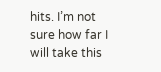hits. I’m not sure how far I will take this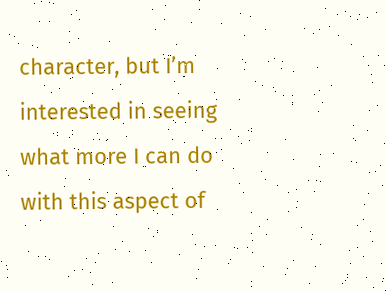character, but I’m interested in seeing what more I can do with this aspect of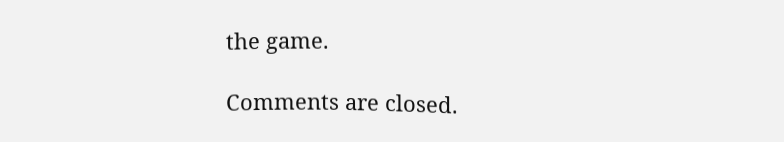the game.

Comments are closed.